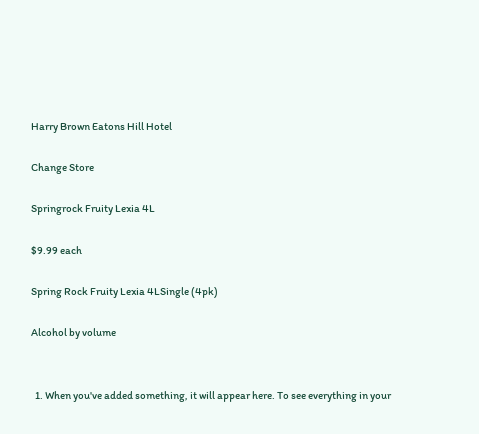Harry Brown Eatons Hill Hotel

Change Store

Springrock Fruity Lexia 4L

$9.99 each

Spring Rock Fruity Lexia 4LSingle (4pk)

Alcohol by volume


  1. When you've added something, it will appear here. To see everything in your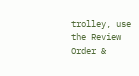trolley, use the Review Order &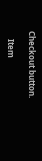Checkout button.

    Item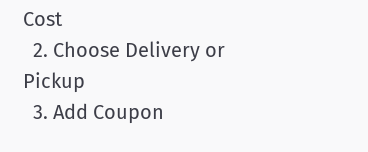Cost
  2. Choose Delivery or Pickup
  3. Add Coupon